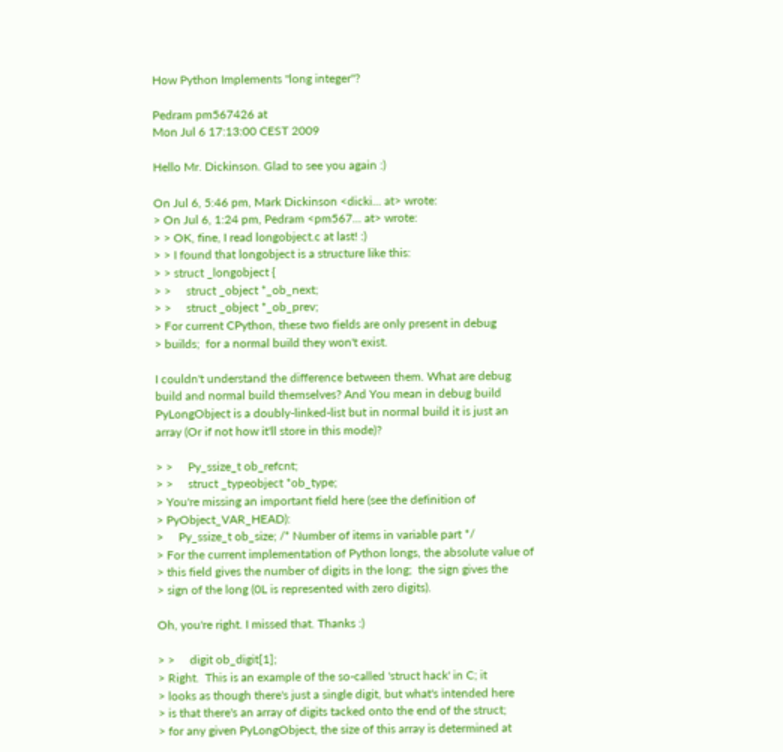How Python Implements "long integer"?

Pedram pm567426 at
Mon Jul 6 17:13:00 CEST 2009

Hello Mr. Dickinson. Glad to see you again :)

On Jul 6, 5:46 pm, Mark Dickinson <dicki... at> wrote:
> On Jul 6, 1:24 pm, Pedram <pm567... at> wrote:
> > OK, fine, I read longobject.c at last! :)
> > I found that longobject is a structure like this:
> > struct _longobject {
> >     struct _object *_ob_next;
> >     struct _object *_ob_prev;
> For current CPython, these two fields are only present in debug
> builds;  for a normal build they won't exist.

I couldn't understand the difference between them. What are debug
build and normal build themselves? And You mean in debug build
PyLongObject is a doubly-linked-list but in normal build it is just an
array (Or if not how it'll store in this mode)?

> >     Py_ssize_t ob_refcnt;
> >     struct _typeobject *ob_type;
> You're missing an important field here (see the definition of
> PyObject_VAR_HEAD):
>     Py_ssize_t ob_size; /* Number of items in variable part */
> For the current implementation of Python longs, the absolute value of
> this field gives the number of digits in the long;  the sign gives the
> sign of the long (0L is represented with zero digits).

Oh, you're right. I missed that. Thanks :)

> >     digit ob_digit[1];
> Right.  This is an example of the so-called 'struct hack' in C; it
> looks as though there's just a single digit, but what's intended here
> is that there's an array of digits tacked onto the end of the struct;
> for any given PyLongObject, the size of this array is determined at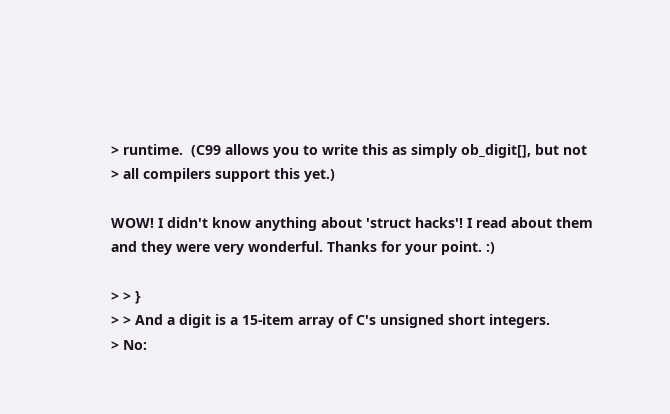> runtime.  (C99 allows you to write this as simply ob_digit[], but not
> all compilers support this yet.)

WOW! I didn't know anything about 'struct hacks'! I read about them
and they were very wonderful. Thanks for your point. :)

> > }
> > And a digit is a 15-item array of C's unsigned short integers.
> No: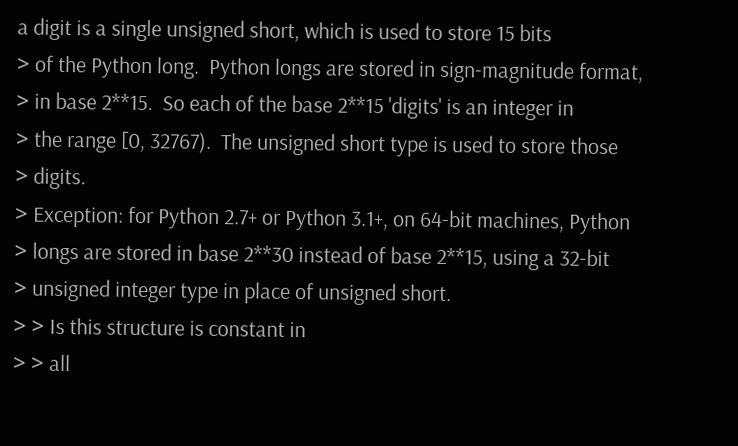a digit is a single unsigned short, which is used to store 15 bits
> of the Python long.  Python longs are stored in sign-magnitude format,
> in base 2**15.  So each of the base 2**15 'digits' is an integer in
> the range [0, 32767).  The unsigned short type is used to store those
> digits.
> Exception: for Python 2.7+ or Python 3.1+, on 64-bit machines, Python
> longs are stored in base 2**30 instead of base 2**15, using a 32-bit
> unsigned integer type in place of unsigned short.
> > Is this structure is constant in
> > all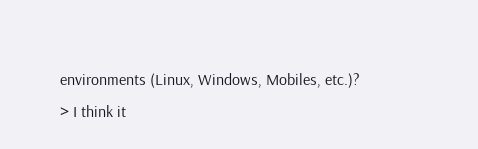environments (Linux, Windows, Mobiles, etc.)?
> I think it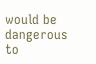would be dangerous to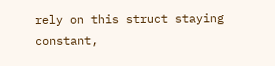rely on this struct staying constant,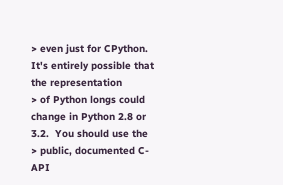> even just for CPython.  It's entirely possible that the representation
> of Python longs could change in Python 2.8 or 3.2.  You should use the
> public, documented C-API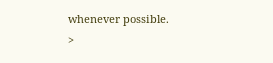whenever possible.
>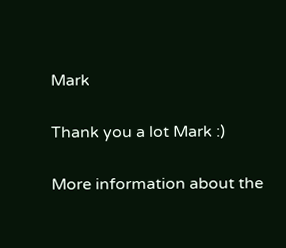Mark

Thank you a lot Mark :)

More information about the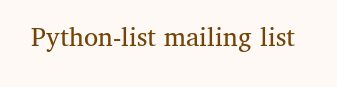Python-list mailing list